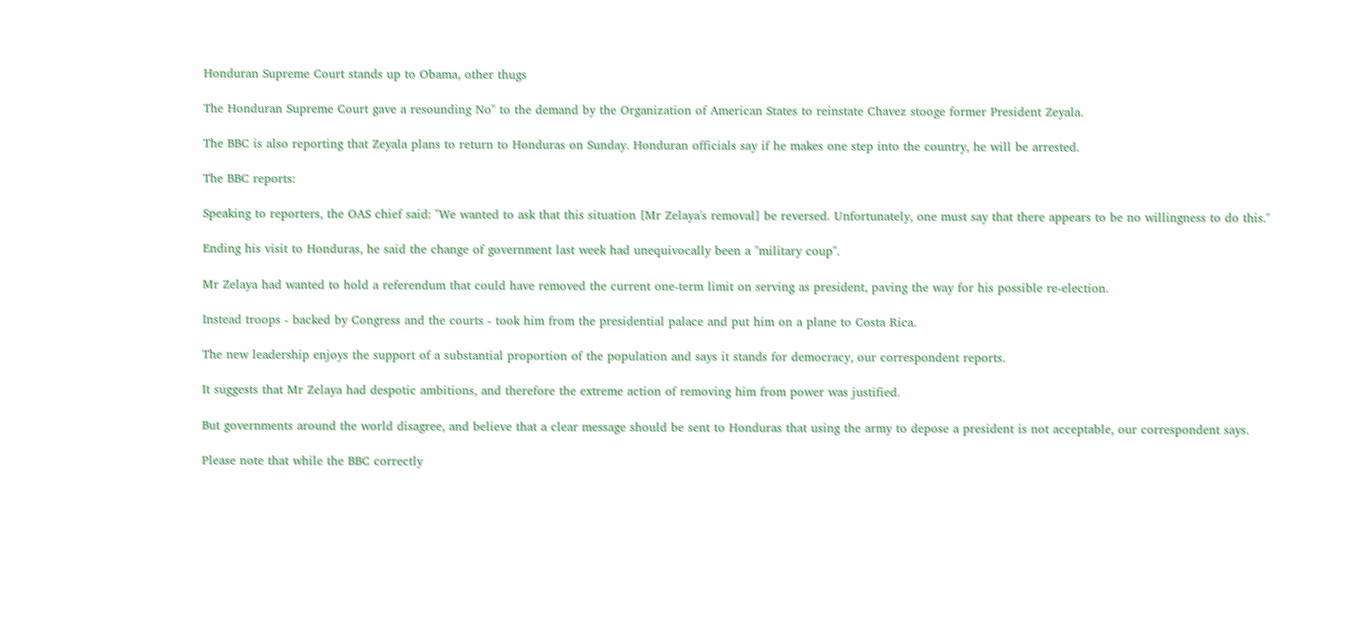Honduran Supreme Court stands up to Obama, other thugs

The Honduran Supreme Court gave a resounding No" to the demand by the Organization of American States to reinstate Chavez stooge former President Zeyala.

The BBC is also reporting that Zeyala plans to return to Honduras on Sunday. Honduran officials say if he makes one step into the country, he will be arrested.

The BBC reports:

Speaking to reporters, the OAS chief said: "We wanted to ask that this situation [Mr Zelaya's removal] be reversed. Unfortunately, one must say that there appears to be no willingness to do this."

Ending his visit to Honduras, he said the change of government last week had unequivocally been a "military coup".

Mr Zelaya had wanted to hold a referendum that could have removed the current one-term limit on serving as president, paving the way for his possible re-election.

Instead troops - backed by Congress and the courts - took him from the presidential palace and put him on a plane to Costa Rica.

The new leadership enjoys the support of a substantial proportion of the population and says it stands for democracy, our correspondent reports.

It suggests that Mr Zelaya had despotic ambitions, and therefore the extreme action of removing him from power was justified.

But governments around the world disagree, and believe that a clear message should be sent to Honduras that using the army to depose a president is not acceptable, our correspondent says.

Please note that while the BBC correctly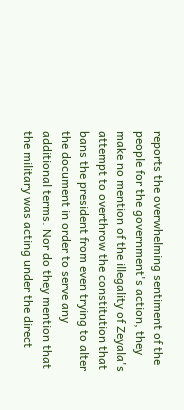reports the overwhelming sentiment of the people for the government's action, they make no mention of the illegality of Zeyala's attempt to overthrow the constitution that bans the president from even trying to alter the document in order to serve any additional terms. Nor do they mention that the military was acting under the direct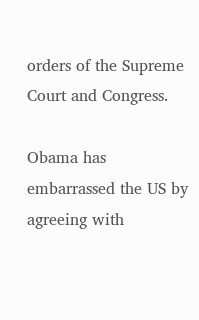orders of the Supreme Court and Congress.

Obama has embarrassed the US by agreeing with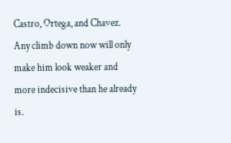Castro, Ortega, and Chavez. Any climb down now will only make him look weaker and more indecisive than he already is.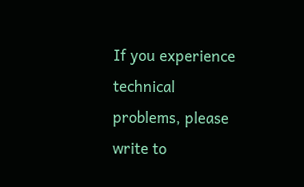If you experience technical problems, please write to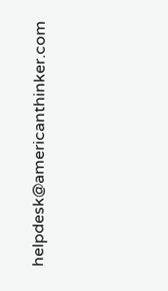helpdesk@americanthinker.com